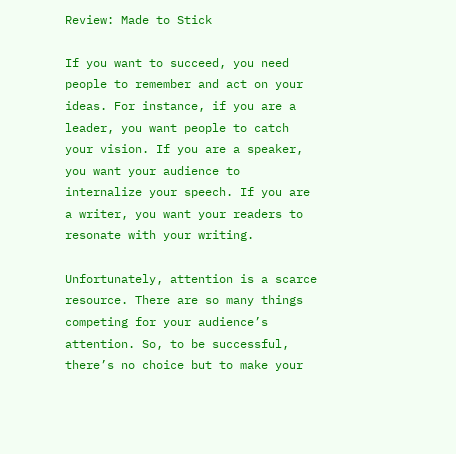Review: Made to Stick

If you want to succeed, you need people to remember and act on your ideas. For instance, if you are a leader, you want people to catch your vision. If you are a speaker, you want your audience to internalize your speech. If you are a writer, you want your readers to resonate with your writing.

Unfortunately, attention is a scarce resource. There are so many things competing for your audience’s attention. So, to be successful, there’s no choice but to make your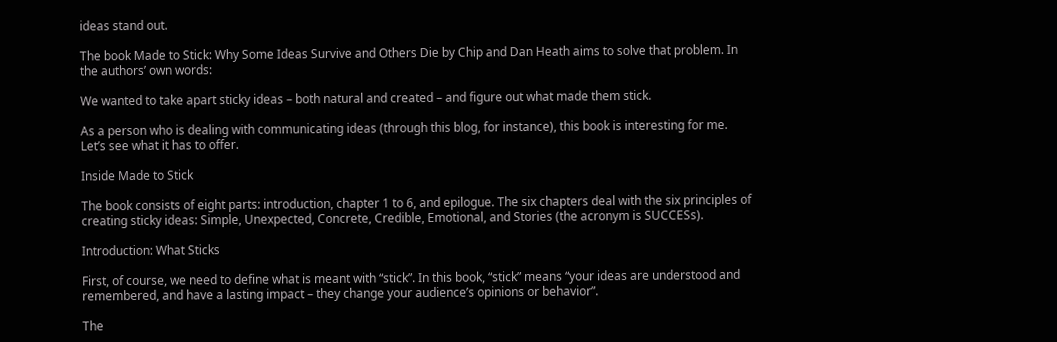ideas stand out.

The book Made to Stick: Why Some Ideas Survive and Others Die by Chip and Dan Heath aims to solve that problem. In the authors’ own words:

We wanted to take apart sticky ideas – both natural and created – and figure out what made them stick.

As a person who is dealing with communicating ideas (through this blog, for instance), this book is interesting for me. Let’s see what it has to offer.

Inside Made to Stick

The book consists of eight parts: introduction, chapter 1 to 6, and epilogue. The six chapters deal with the six principles of creating sticky ideas: Simple, Unexpected, Concrete, Credible, Emotional, and Stories (the acronym is SUCCESs).

Introduction: What Sticks

First, of course, we need to define what is meant with “stick”. In this book, “stick” means “your ideas are understood and remembered, and have a lasting impact – they change your audience’s opinions or behavior”.

The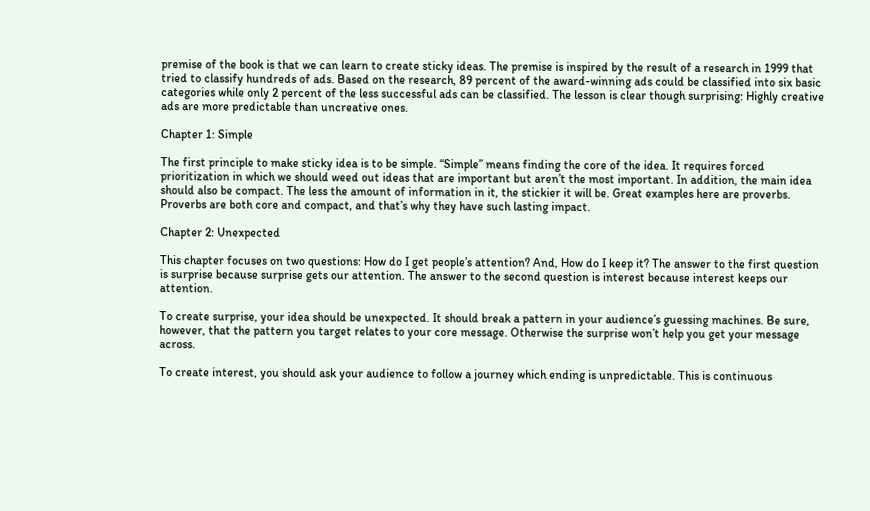premise of the book is that we can learn to create sticky ideas. The premise is inspired by the result of a research in 1999 that tried to classify hundreds of ads. Based on the research, 89 percent of the award-winning ads could be classified into six basic categories while only 2 percent of the less successful ads can be classified. The lesson is clear though surprising: Highly creative ads are more predictable than uncreative ones.

Chapter 1: Simple

The first principle to make sticky idea is to be simple. “Simple” means finding the core of the idea. It requires forced prioritization in which we should weed out ideas that are important but aren’t the most important. In addition, the main idea should also be compact. The less the amount of information in it, the stickier it will be. Great examples here are proverbs. Proverbs are both core and compact, and that’s why they have such lasting impact.

Chapter 2: Unexpected

This chapter focuses on two questions: How do I get people’s attention? And, How do I keep it? The answer to the first question is surprise because surprise gets our attention. The answer to the second question is interest because interest keeps our attention.

To create surprise, your idea should be unexpected. It should break a pattern in your audience’s guessing machines. Be sure, however, that the pattern you target relates to your core message. Otherwise the surprise won’t help you get your message across.

To create interest, you should ask your audience to follow a journey which ending is unpredictable. This is continuous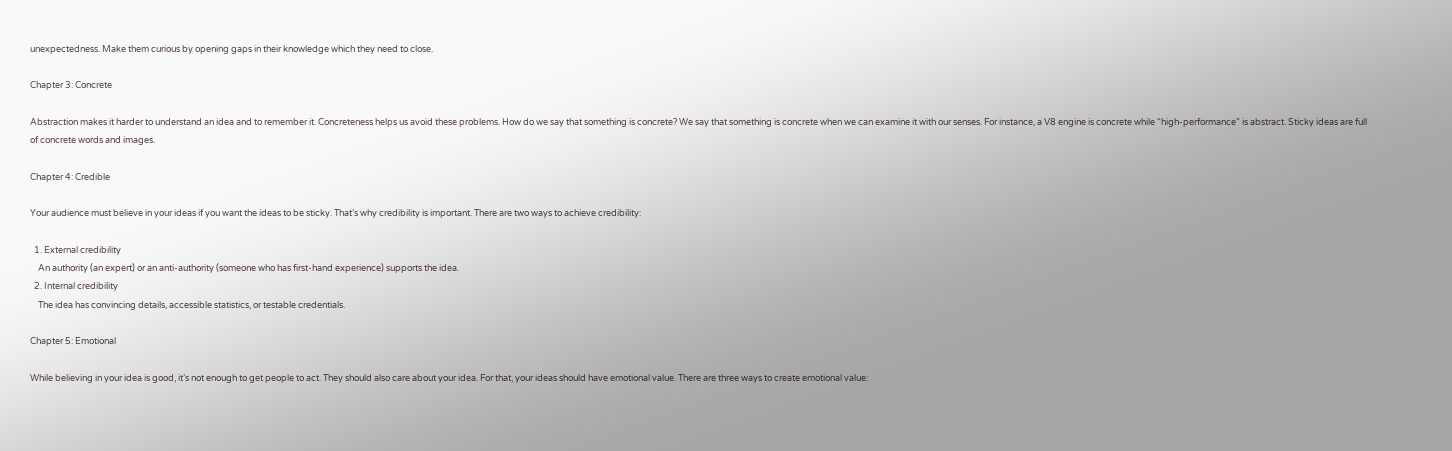unexpectedness. Make them curious by opening gaps in their knowledge which they need to close.

Chapter 3: Concrete

Abstraction makes it harder to understand an idea and to remember it. Concreteness helps us avoid these problems. How do we say that something is concrete? We say that something is concrete when we can examine it with our senses. For instance, a V8 engine is concrete while “high-performance” is abstract. Sticky ideas are full of concrete words and images.

Chapter 4: Credible

Your audience must believe in your ideas if you want the ideas to be sticky. That’s why credibility is important. There are two ways to achieve credibility:

  1. External credibility
    An authority (an expert) or an anti-authority (someone who has first-hand experience) supports the idea.
  2. Internal credibility
    The idea has convincing details, accessible statistics, or testable credentials.

Chapter 5: Emotional

While believing in your idea is good, it’s not enough to get people to act. They should also care about your idea. For that, your ideas should have emotional value. There are three ways to create emotional value: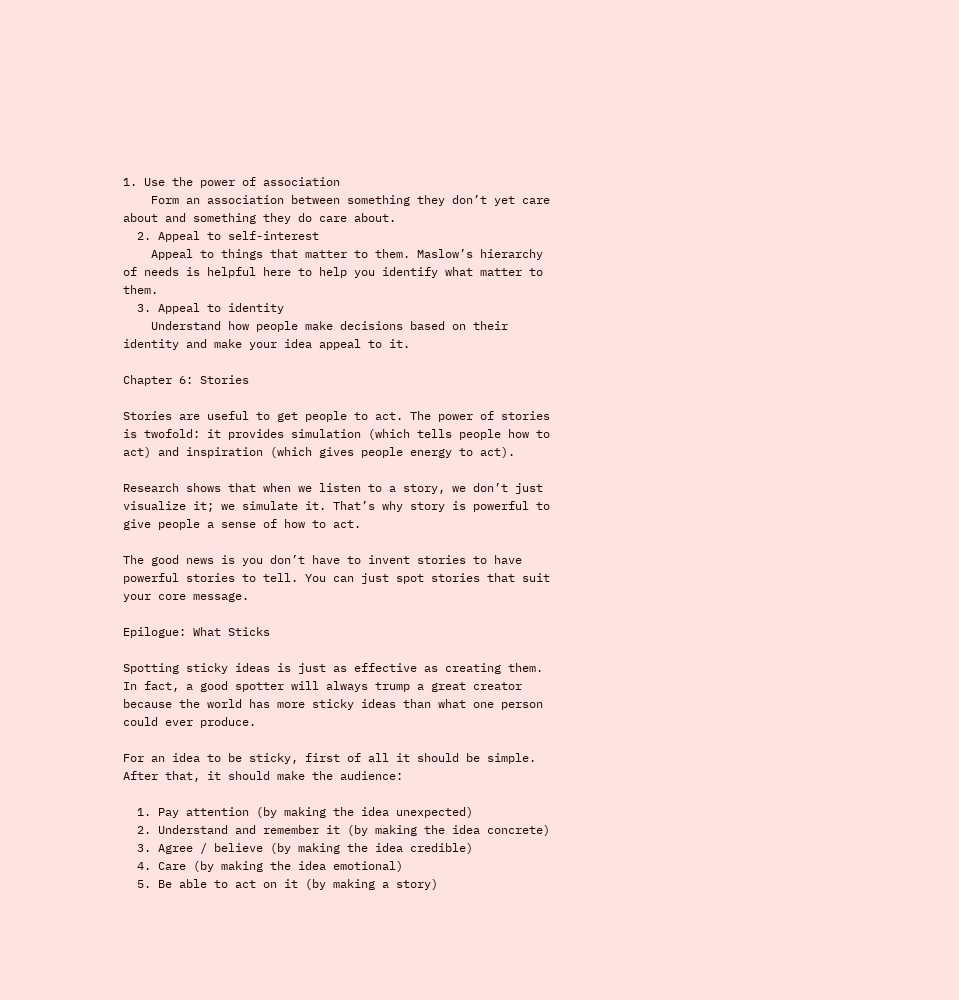1. Use the power of association
    Form an association between something they don’t yet care about and something they do care about.
  2. Appeal to self-interest
    Appeal to things that matter to them. Maslow’s hierarchy of needs is helpful here to help you identify what matter to them.
  3. Appeal to identity
    Understand how people make decisions based on their identity and make your idea appeal to it.

Chapter 6: Stories

Stories are useful to get people to act. The power of stories is twofold: it provides simulation (which tells people how to act) and inspiration (which gives people energy to act).

Research shows that when we listen to a story, we don’t just visualize it; we simulate it. That’s why story is powerful to give people a sense of how to act.

The good news is you don’t have to invent stories to have powerful stories to tell. You can just spot stories that suit your core message.

Epilogue: What Sticks

Spotting sticky ideas is just as effective as creating them. In fact, a good spotter will always trump a great creator because the world has more sticky ideas than what one person could ever produce.

For an idea to be sticky, first of all it should be simple. After that, it should make the audience:

  1. Pay attention (by making the idea unexpected)
  2. Understand and remember it (by making the idea concrete)
  3. Agree / believe (by making the idea credible)
  4. Care (by making the idea emotional)
  5. Be able to act on it (by making a story)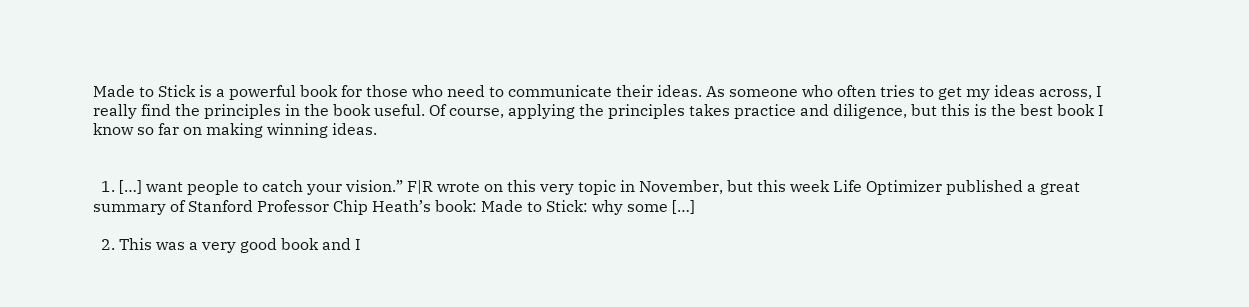Made to Stick is a powerful book for those who need to communicate their ideas. As someone who often tries to get my ideas across, I really find the principles in the book useful. Of course, applying the principles takes practice and diligence, but this is the best book I know so far on making winning ideas.


  1. […] want people to catch your vision.” F|R wrote on this very topic in November, but this week Life Optimizer published a great summary of Stanford Professor Chip Heath’s book: Made to Stick: why some […]

  2. This was a very good book and I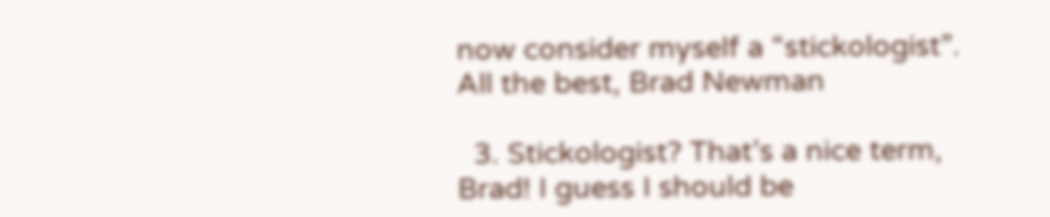now consider myself a “stickologist”. All the best, Brad Newman

  3. Stickologist? That’s a nice term, Brad! I guess I should be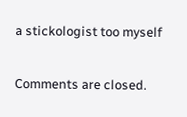a stickologist too myself

Comments are closed.